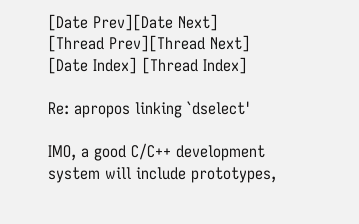[Date Prev][Date Next] [Thread Prev][Thread Next] [Date Index] [Thread Index]

Re: apropos linking `dselect'

IMO, a good C/C++ development system will include prototypes,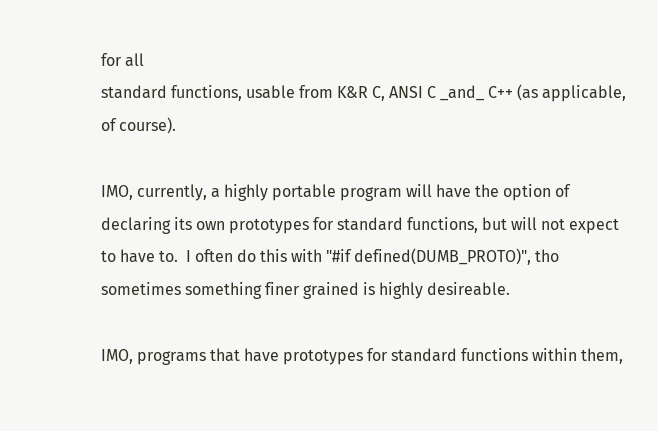for all
standard functions, usable from K&R C, ANSI C _and_ C++ (as applicable,
of course).

IMO, currently, a highly portable program will have the option of
declaring its own prototypes for standard functions, but will not expect
to have to.  I often do this with "#if defined(DUMB_PROTO)", tho
sometimes something finer grained is highly desireable.

IMO, programs that have prototypes for standard functions within them,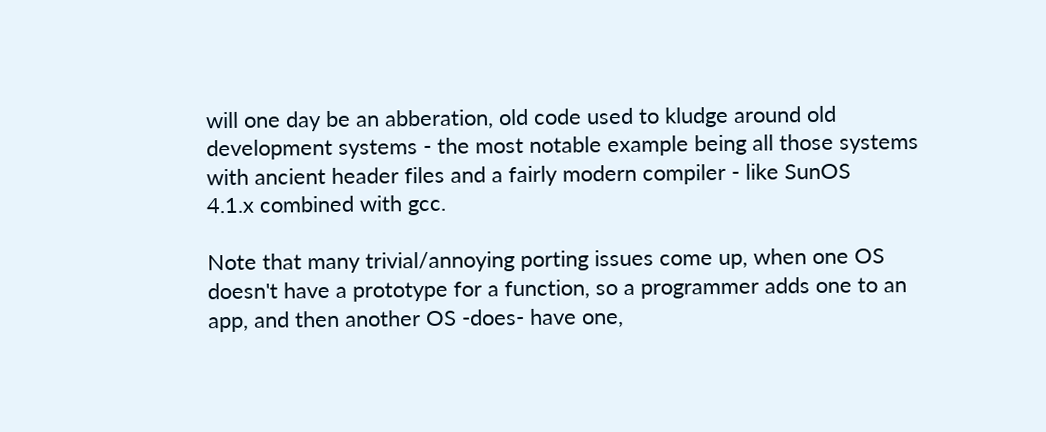will one day be an abberation, old code used to kludge around old
development systems - the most notable example being all those systems
with ancient header files and a fairly modern compiler - like SunOS
4.1.x combined with gcc.

Note that many trivial/annoying porting issues come up, when one OS
doesn't have a prototype for a function, so a programmer adds one to an
app, and then another OS -does- have one,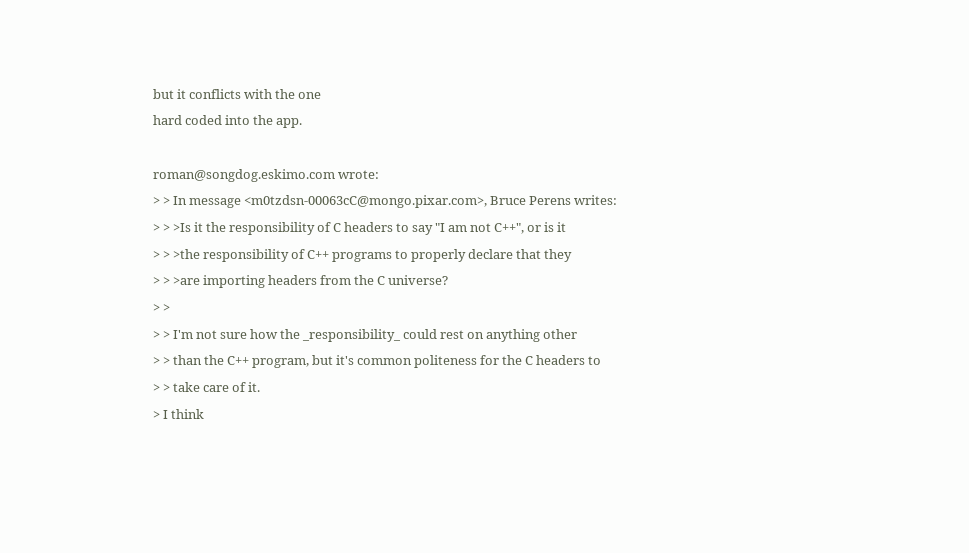but it conflicts with the one
hard coded into the app.

roman@songdog.eskimo.com wrote:
> > In message <m0tzdsn-00063cC@mongo.pixar.com>, Bruce Perens writes:
> > >Is it the responsibility of C headers to say "I am not C++", or is it
> > >the responsibility of C++ programs to properly declare that they
> > >are importing headers from the C universe?
> >
> > I'm not sure how the _responsibility_ could rest on anything other
> > than the C++ program, but it's common politeness for the C headers to
> > take care of it.
> I think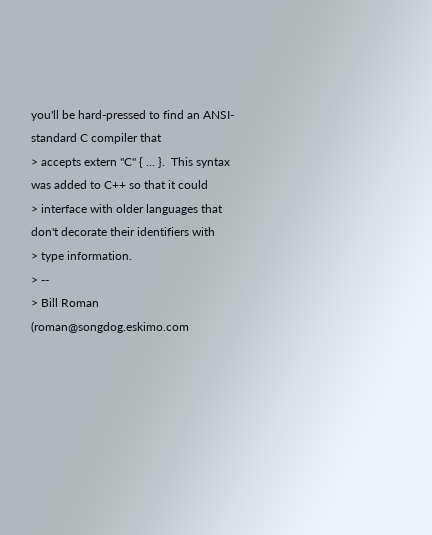you'll be hard-pressed to find an ANSI-standard C compiler that
> accepts extern "C" { ... }.  This syntax was added to C++ so that it could
> interface with older languages that don't decorate their identifiers with
> type information.
> --
> Bill Roman  (roman@songdog.eskimo.com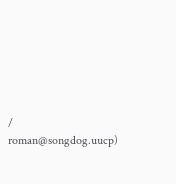/ roman@songdog.uucp)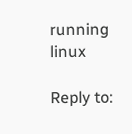running linux

Reply to: